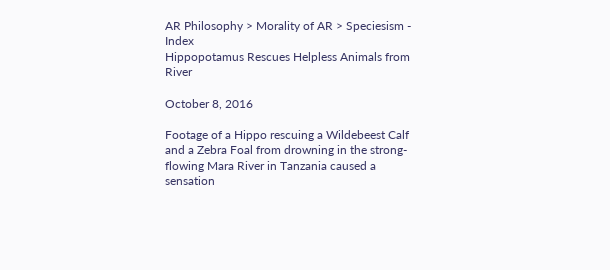AR Philosophy > Morality of AR > Speciesism - Index
Hippopotamus Rescues Helpless Animals from River

October 8, 2016

Footage of a Hippo rescuing a Wildebeest Calf and a Zebra Foal from drowning in the strong-flowing Mara River in Tanzania caused a sensation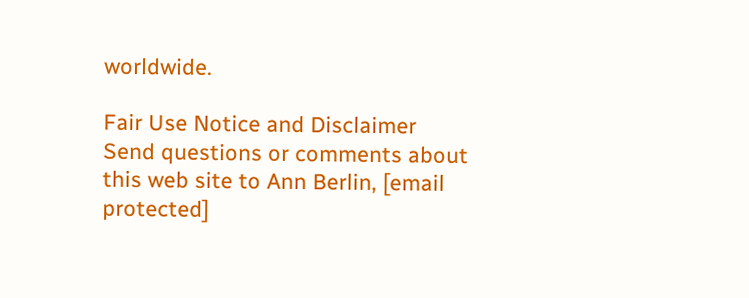worldwide.

Fair Use Notice and Disclaimer
Send questions or comments about this web site to Ann Berlin, [email protected]